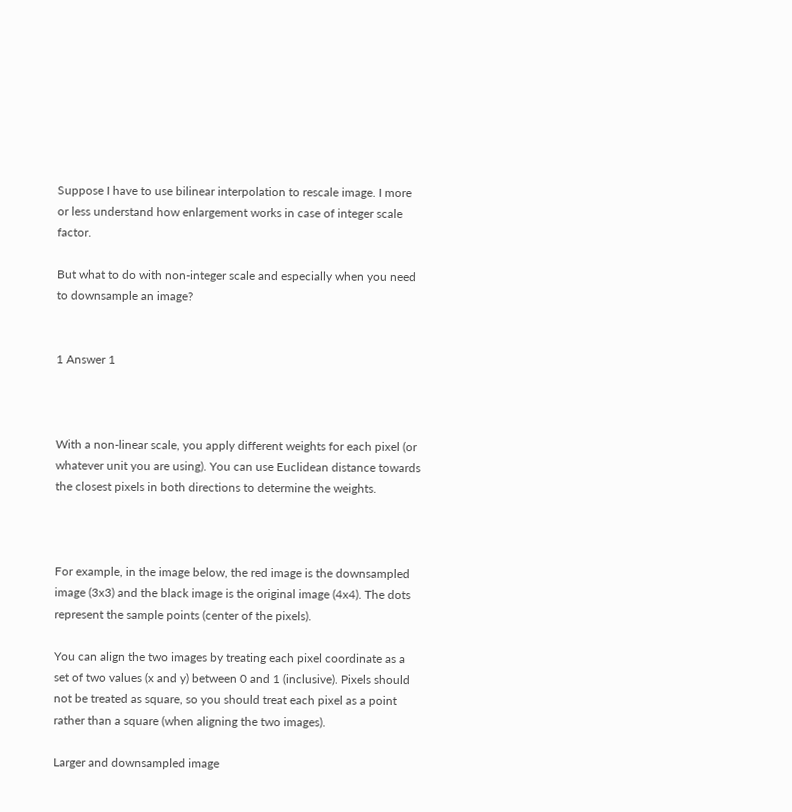Suppose I have to use bilinear interpolation to rescale image. I more or less understand how enlargement works in case of integer scale factor.

But what to do with non-integer scale and especially when you need to downsample an image?


1 Answer 1



With a non-linear scale, you apply different weights for each pixel (or whatever unit you are using). You can use Euclidean distance towards the closest pixels in both directions to determine the weights.



For example, in the image below, the red image is the downsampled image (3x3) and the black image is the original image (4x4). The dots represent the sample points (center of the pixels).

You can align the two images by treating each pixel coordinate as a set of two values (x and y) between 0 and 1 (inclusive). Pixels should not be treated as square, so you should treat each pixel as a point rather than a square (when aligning the two images).

Larger and downsampled image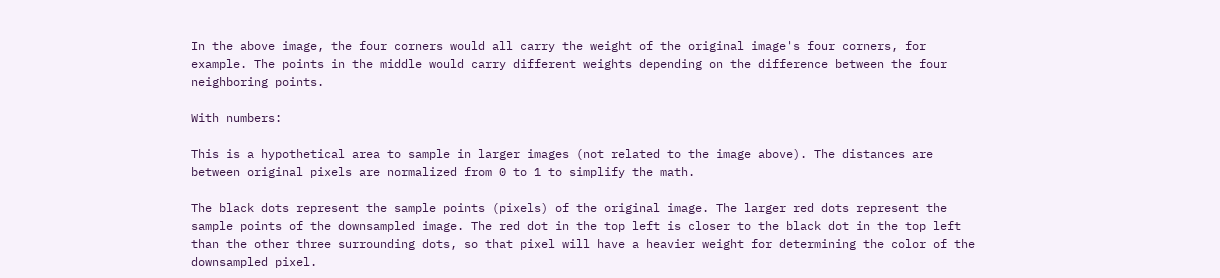In the above image, the four corners would all carry the weight of the original image's four corners, for example. The points in the middle would carry different weights depending on the difference between the four neighboring points.

With numbers:

This is a hypothetical area to sample in larger images (not related to the image above). The distances are between original pixels are normalized from 0 to 1 to simplify the math.

The black dots represent the sample points (pixels) of the original image. The larger red dots represent the sample points of the downsampled image. The red dot in the top left is closer to the black dot in the top left than the other three surrounding dots, so that pixel will have a heavier weight for determining the color of the downsampled pixel.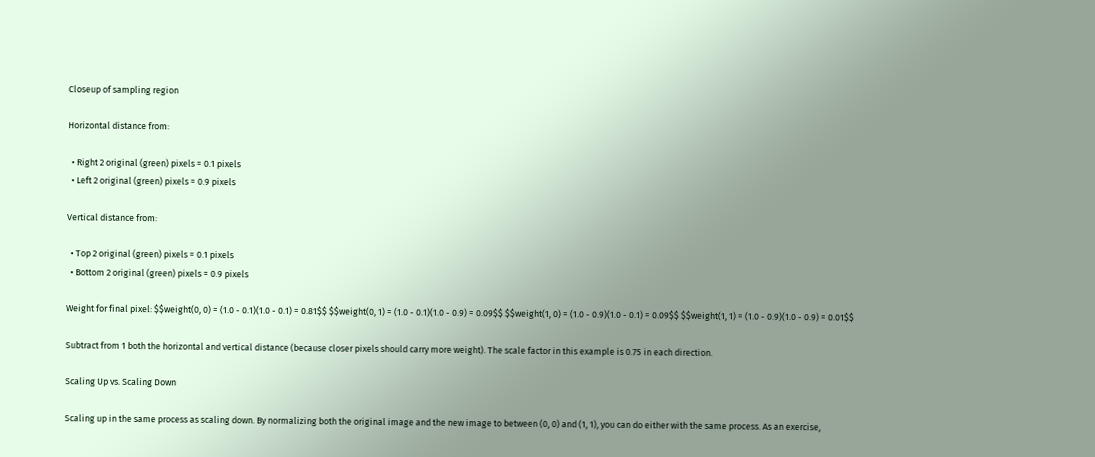Closeup of sampling region

Horizontal distance from:

  • Right 2 original (green) pixels = 0.1 pixels
  • Left 2 original (green) pixels = 0.9 pixels

Vertical distance from:

  • Top 2 original (green) pixels = 0.1 pixels
  • Bottom 2 original (green) pixels = 0.9 pixels

Weight for final pixel: $$weight(0, 0) = (1.0 - 0.1)(1.0 - 0.1) = 0.81$$ $$weight(0, 1) = (1.0 - 0.1)(1.0 - 0.9) = 0.09$$ $$weight(1, 0) = (1.0 - 0.9)(1.0 - 0.1) = 0.09$$ $$weight(1, 1) = (1.0 - 0.9)(1.0 - 0.9) = 0.01$$

Subtract from 1 both the horizontal and vertical distance (because closer pixels should carry more weight). The scale factor in this example is 0.75 in each direction.

Scaling Up vs. Scaling Down

Scaling up in the same process as scaling down. By normalizing both the original image and the new image to between (0, 0) and (1, 1), you can do either with the same process. As an exercise,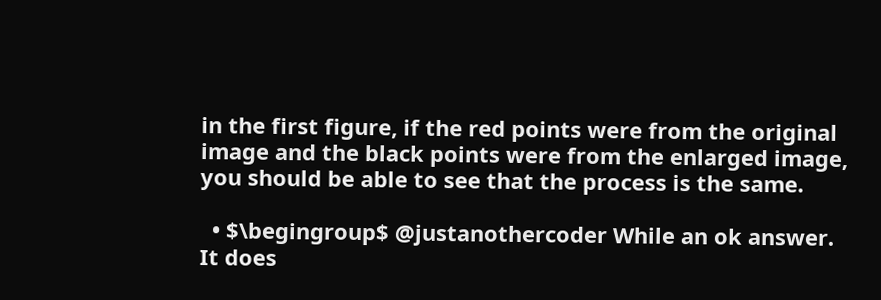in the first figure, if the red points were from the original image and the black points were from the enlarged image, you should be able to see that the process is the same.

  • $\begingroup$ @justanothercoder While an ok answer. It does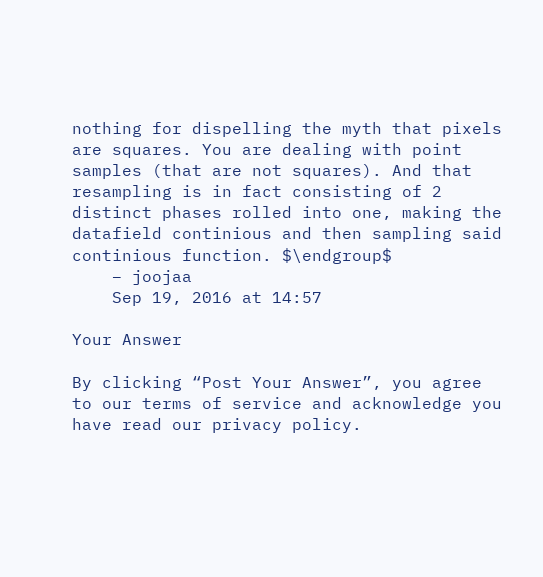nothing for dispelling the myth that pixels are squares. You are dealing with point samples (that are not squares). And that resampling is in fact consisting of 2 distinct phases rolled into one, making the datafield continious and then sampling said continious function. $\endgroup$
    – joojaa
    Sep 19, 2016 at 14:57

Your Answer

By clicking “Post Your Answer”, you agree to our terms of service and acknowledge you have read our privacy policy.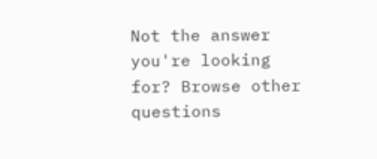Not the answer you're looking for? Browse other questions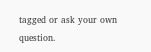tagged or ask your own question.